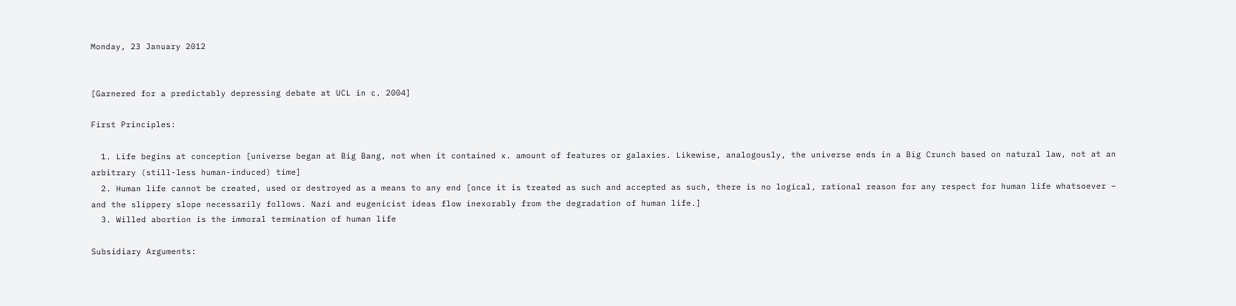Monday, 23 January 2012


[Garnered for a predictably depressing debate at UCL in c. 2004]

First Principles:

  1. Life begins at conception [universe began at Big Bang, not when it contained x. amount of features or galaxies. Likewise, analogously, the universe ends in a Big Crunch based on natural law, not at an arbitrary (still-less human-induced) time]
  2. Human life cannot be created, used or destroyed as a means to any end [once it is treated as such and accepted as such, there is no logical, rational reason for any respect for human life whatsoever – and the slippery slope necessarily follows. Nazi and eugenicist ideas flow inexorably from the degradation of human life.]
  3. Willed abortion is the immoral termination of human life

Subsidiary Arguments: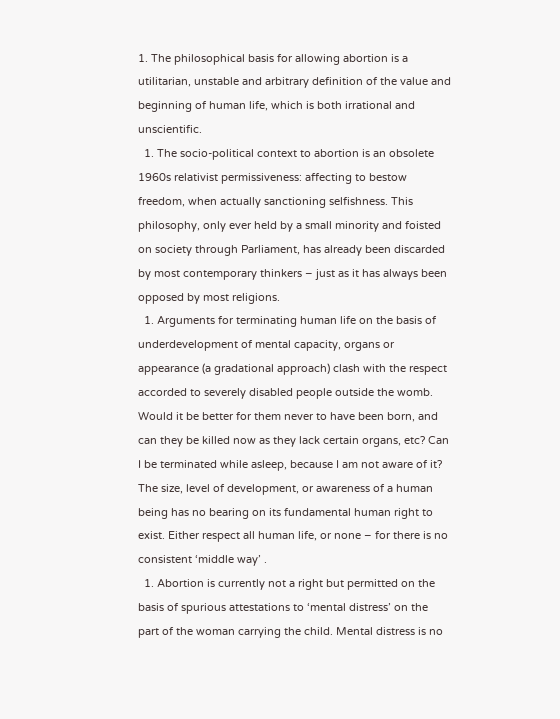1. The philosophical basis for allowing abortion is a utilitarian, unstable and arbitrary definition of the value and beginning of human life, which is both irrational and unscientific.
  1. The socio-political context to abortion is an obsolete 1960s relativist permissiveness: affecting to bestow freedom, when actually sanctioning selfishness. This philosophy, only ever held by a small minority and foisted on society through Parliament, has already been discarded by most contemporary thinkers – just as it has always been opposed by most religions.
  1. Arguments for terminating human life on the basis of underdevelopment of mental capacity, organs or appearance (a gradational approach) clash with the respect accorded to severely disabled people outside the womb. Would it be better for them never to have been born, and can they be killed now as they lack certain organs, etc? Can I be terminated while asleep, because I am not aware of it? The size, level of development, or awareness of a human being has no bearing on its fundamental human right to exist. Either respect all human life, or none – for there is no consistent ‘middle way’ .
  1. Abortion is currently not a right but permitted on the basis of spurious attestations to ‘mental distress’ on the part of the woman carrying the child. Mental distress is no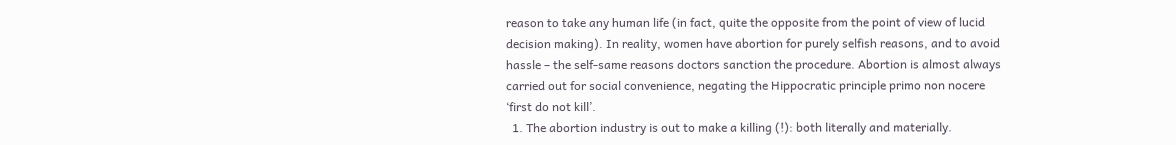reason to take any human life (in fact, quite the opposite from the point of view of lucid decision making). In reality, women have abortion for purely selfish reasons, and to avoid hassle – the self-same reasons doctors sanction the procedure. Abortion is almost always carried out for social convenience, negating the Hippocratic principle primo non nocere ‘first do not kill’.
  1. The abortion industry is out to make a killing (!): both literally and materially.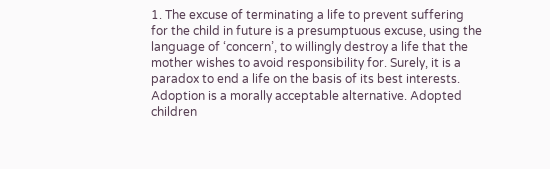1. The excuse of terminating a life to prevent suffering for the child in future is a presumptuous excuse, using the language of ‘concern’, to willingly destroy a life that the mother wishes to avoid responsibility for. Surely, it is a paradox to end a life on the basis of its best interests. Adoption is a morally acceptable alternative. Adopted children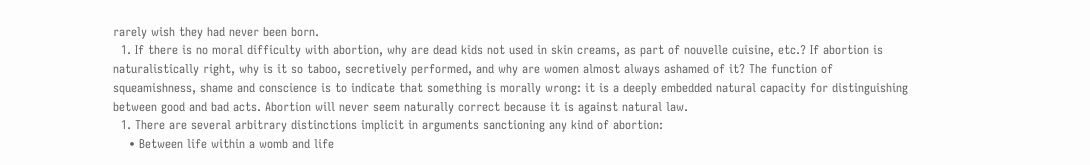rarely wish they had never been born.
  1. If there is no moral difficulty with abortion, why are dead kids not used in skin creams, as part of nouvelle cuisine, etc.? If abortion is naturalistically right, why is it so taboo, secretively performed, and why are women almost always ashamed of it? The function of squeamishness, shame and conscience is to indicate that something is morally wrong: it is a deeply embedded natural capacity for distinguishing between good and bad acts. Abortion will never seem naturally correct because it is against natural law.
  1. There are several arbitrary distinctions implicit in arguments sanctioning any kind of abortion:
    • Between life within a womb and life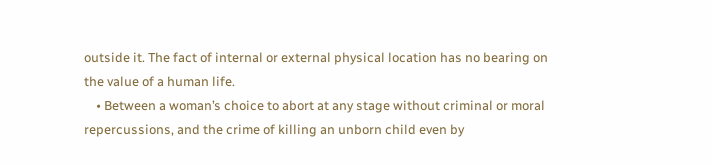outside it. The fact of internal or external physical location has no bearing on the value of a human life.
    • Between a woman’s choice to abort at any stage without criminal or moral repercussions, and the crime of killing an unborn child even by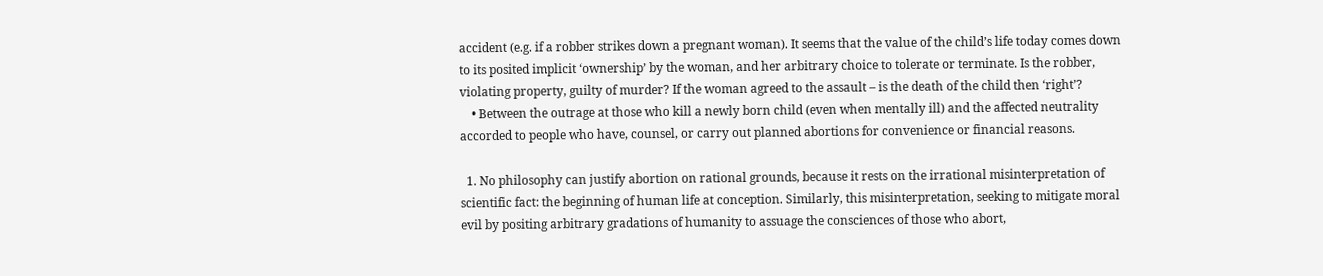accident (e.g. if a robber strikes down a pregnant woman). It seems that the value of the child’s life today comes down to its posited implicit ‘ownership’ by the woman, and her arbitrary choice to tolerate or terminate. Is the robber, violating property, guilty of murder? If the woman agreed to the assault – is the death of the child then ‘right’?
    • Between the outrage at those who kill a newly born child (even when mentally ill) and the affected neutrality accorded to people who have, counsel, or carry out planned abortions for convenience or financial reasons.

  1. No philosophy can justify abortion on rational grounds, because it rests on the irrational misinterpretation of scientific fact: the beginning of human life at conception. Similarly, this misinterpretation, seeking to mitigate moral evil by positing arbitrary gradations of humanity to assuage the consciences of those who abort,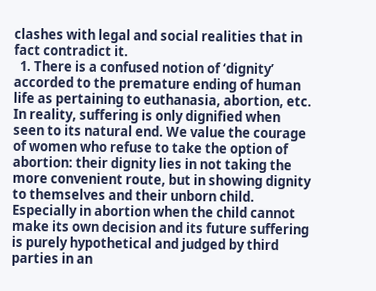clashes with legal and social realities that in fact contradict it.
  1. There is a confused notion of ‘dignity’ accorded to the premature ending of human life as pertaining to euthanasia, abortion, etc. In reality, suffering is only dignified when seen to its natural end. We value the courage of women who refuse to take the option of abortion: their dignity lies in not taking the more convenient route, but in showing dignity to themselves and their unborn child. Especially in abortion when the child cannot make its own decision and its future suffering is purely hypothetical and judged by third parties in an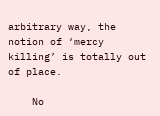arbitrary way, the notion of ‘mercy killing’ is totally out of place.

    No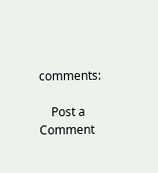comments:

    Post a Comment